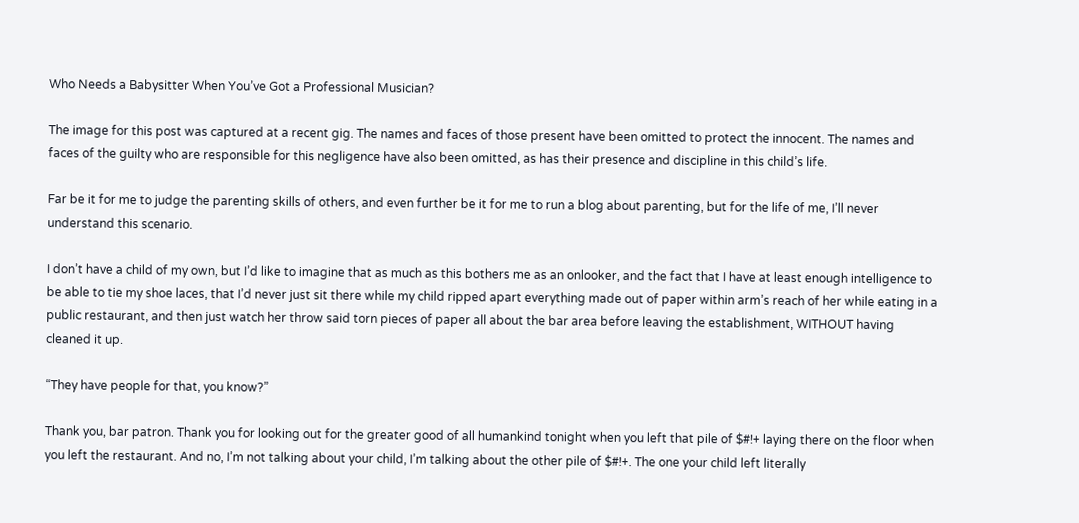Who Needs a Babysitter When You’ve Got a Professional Musician?

The image for this post was captured at a recent gig. The names and faces of those present have been omitted to protect the innocent. The names and faces of the guilty who are responsible for this negligence have also been omitted, as has their presence and discipline in this child’s life.

Far be it for me to judge the parenting skills of others, and even further be it for me to run a blog about parenting, but for the life of me, I’ll never understand this scenario.

I don’t have a child of my own, but I’d like to imagine that as much as this bothers me as an onlooker, and the fact that I have at least enough intelligence to be able to tie my shoe laces, that I’d never just sit there while my child ripped apart everything made out of paper within arm’s reach of her while eating in a public restaurant, and then just watch her throw said torn pieces of paper all about the bar area before leaving the establishment, WITHOUT having cleaned it up.

“They have people for that, you know?”

Thank you, bar patron. Thank you for looking out for the greater good of all humankind tonight when you left that pile of $#!+ laying there on the floor when you left the restaurant. And no, I’m not talking about your child, I’m talking about the other pile of $#!+. The one your child left literally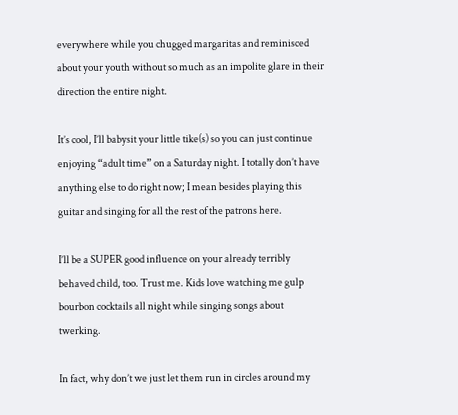everywhere while you chugged margaritas and reminisced about your youth without so much as an impolite glare in their direction the entire night.

It’s cool, I’ll babysit your little tike(s) so you can just continue enjoying “adult time” on a Saturday night. I totally don’t have anything else to do right now; I mean besides playing this guitar and singing for all the rest of the patrons here.

I’ll be a SUPER good influence on your already terribly behaved child, too. Trust me. Kids love watching me gulp bourbon cocktails all night while singing songs about twerking.

In fact, why don’t we just let them run in circles around my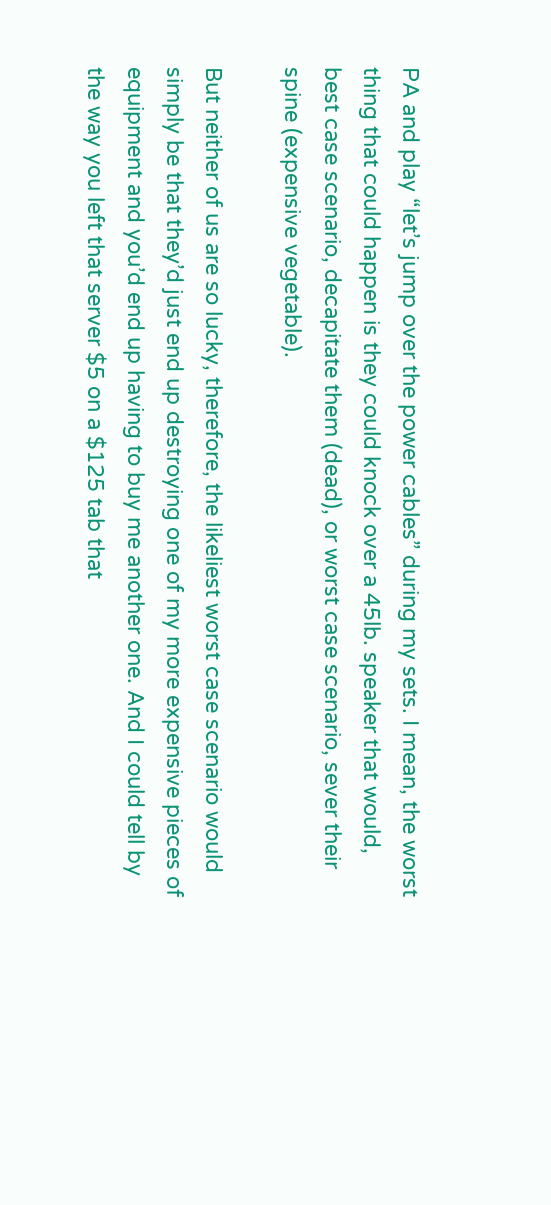PA and play “let’s jump over the power cables” during my sets. I mean, the worst thing that could happen is they could knock over a 45lb. speaker that would, best case scenario, decapitate them (dead), or worst case scenario, sever their spine (expensive vegetable).

But neither of us are so lucky, therefore, the likeliest worst case scenario would simply be that they’d just end up destroying one of my more expensive pieces of equipment and you’d end up having to buy me another one. And I could tell by the way you left that server $5 on a $125 tab that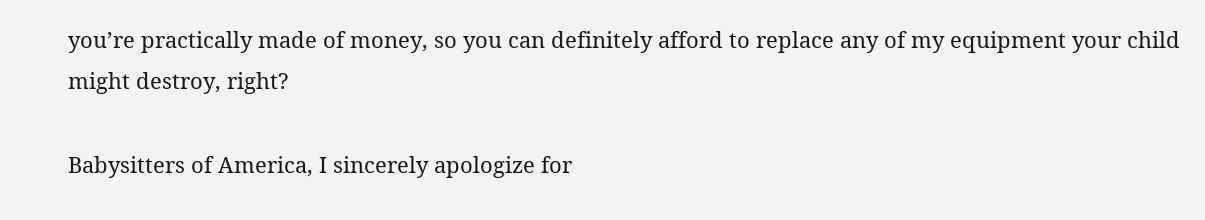you’re practically made of money, so you can definitely afford to replace any of my equipment your child might destroy, right?

Babysitters of America, I sincerely apologize for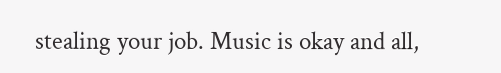stealing your job. Music is okay and all,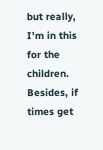but really, I’m in this for the children. Besides, if times get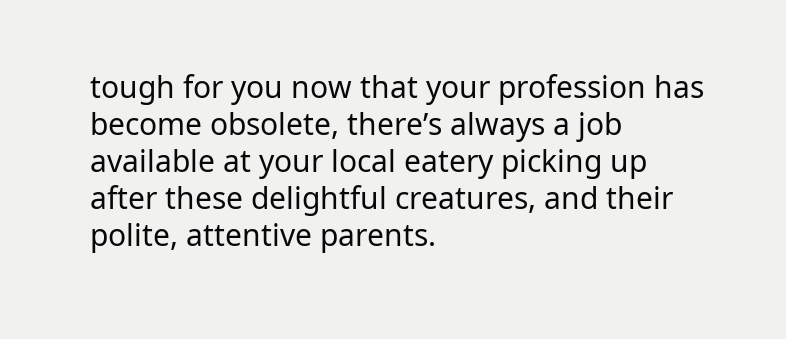tough for you now that your profession has become obsolete, there’s always a job available at your local eatery picking up after these delightful creatures, and their polite, attentive parents.